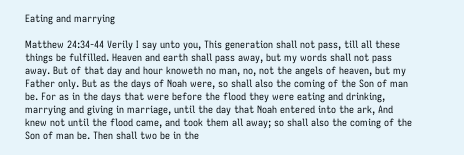Eating and marrying

Matthew 24:34-44 Verily I say unto you, This generation shall not pass, till all these things be fulfilled. Heaven and earth shall pass away, but my words shall not pass away. But of that day and hour knoweth no man, no, not the angels of heaven, but my Father only. But as the days of Noah were, so shall also the coming of the Son of man be. For as in the days that were before the flood they were eating and drinking, marrying and giving in marriage, until the day that Noah entered into the ark, And knew not until the flood came, and took them all away; so shall also the coming of the Son of man be. Then shall two be in the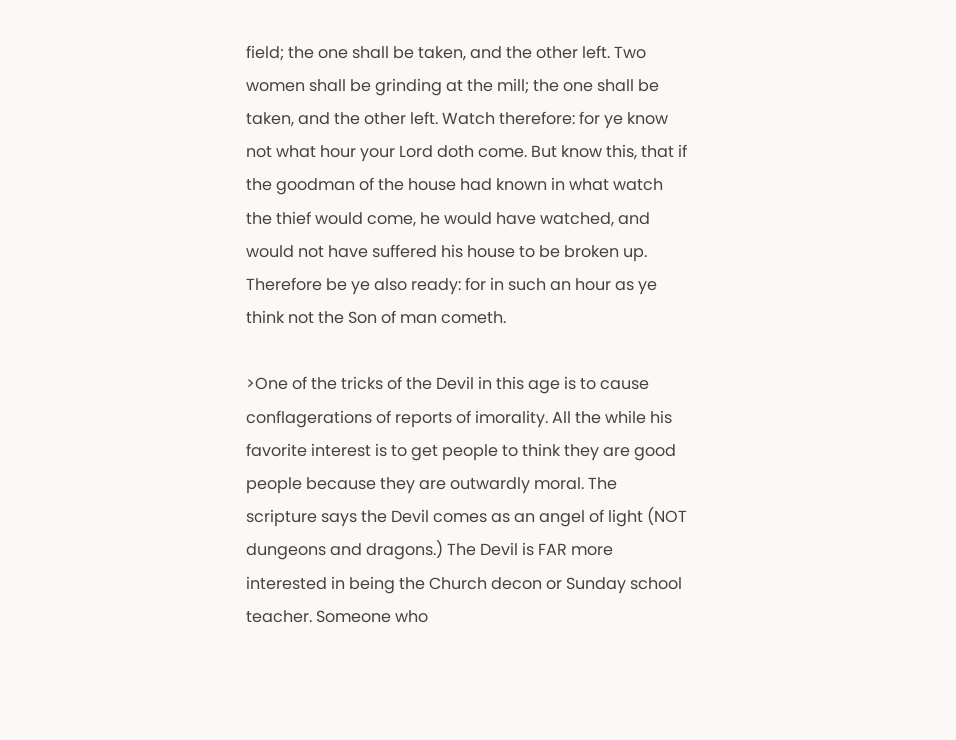field; the one shall be taken, and the other left. Two women shall be grinding at the mill; the one shall be taken, and the other left. Watch therefore: for ye know not what hour your Lord doth come. But know this, that if the goodman of the house had known in what watch the thief would come, he would have watched, and would not have suffered his house to be broken up. Therefore be ye also ready: for in such an hour as ye think not the Son of man cometh.

>One of the tricks of the Devil in this age is to cause conflagerations of reports of imorality. All the while his favorite interest is to get people to think they are good people because they are outwardly moral. The scripture says the Devil comes as an angel of light (NOT dungeons and dragons.) The Devil is FAR more interested in being the Church decon or Sunday school teacher. Someone who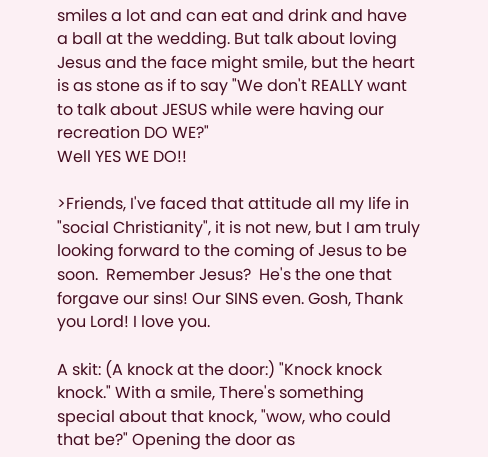smiles a lot and can eat and drink and have a ball at the wedding. But talk about loving Jesus and the face might smile, but the heart is as stone as if to say "We don't REALLY want to talk about JESUS while were having our recreation DO WE?"
Well YES WE DO!!

>Friends, I've faced that attitude all my life in "social Christianity", it is not new, but I am truly looking forward to the coming of Jesus to be soon.  Remember Jesus?  He's the one that forgave our sins! Our SINS even. Gosh, Thank you Lord! I love you.

A skit: (A knock at the door:) "Knock knock knock." With a smile, There's something special about that knock, "wow, who could that be?" Opening the door as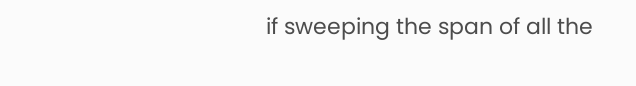if sweeping the span of all the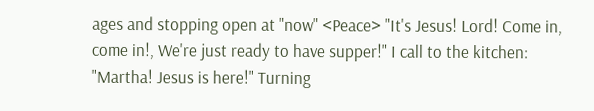ages and stopping open at "now" <Peace> "It's Jesus! Lord! Come in, come in!, We're just ready to have supper!" I call to the kitchen: "Martha! Jesus is here!" Turning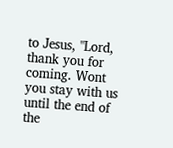to Jesus, "Lord, thank you for coming. Wont you stay with us until the end of the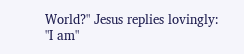World?" Jesus replies lovingly: "I am"